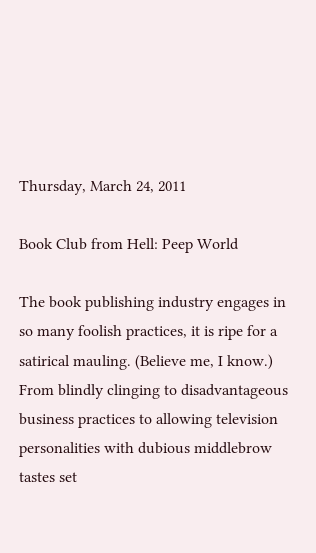Thursday, March 24, 2011

Book Club from Hell: Peep World

The book publishing industry engages in so many foolish practices, it is ripe for a satirical mauling. (Believe me, I know.) From blindly clinging to disadvantageous business practices to allowing television personalities with dubious middlebrow tastes set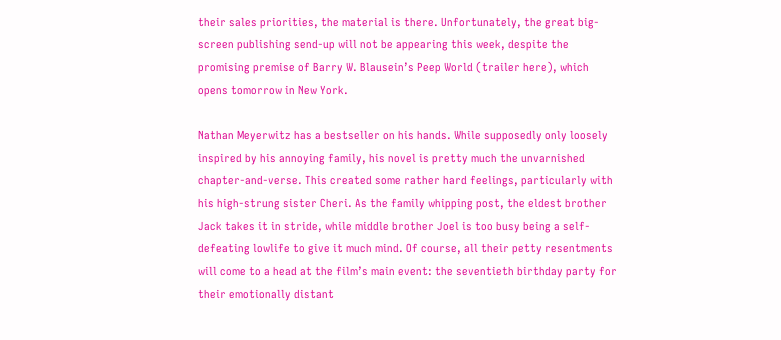their sales priorities, the material is there. Unfortunately, the great big-screen publishing send-up will not be appearing this week, despite the promising premise of Barry W. Blausein’s Peep World (trailer here), which opens tomorrow in New York.

Nathan Meyerwitz has a bestseller on his hands. While supposedly only loosely inspired by his annoying family, his novel is pretty much the unvarnished chapter-and-verse. This created some rather hard feelings, particularly with his high-strung sister Cheri. As the family whipping post, the eldest brother Jack takes it in stride, while middle brother Joel is too busy being a self-defeating lowlife to give it much mind. Of course, all their petty resentments will come to a head at the film’s main event: the seventieth birthday party for their emotionally distant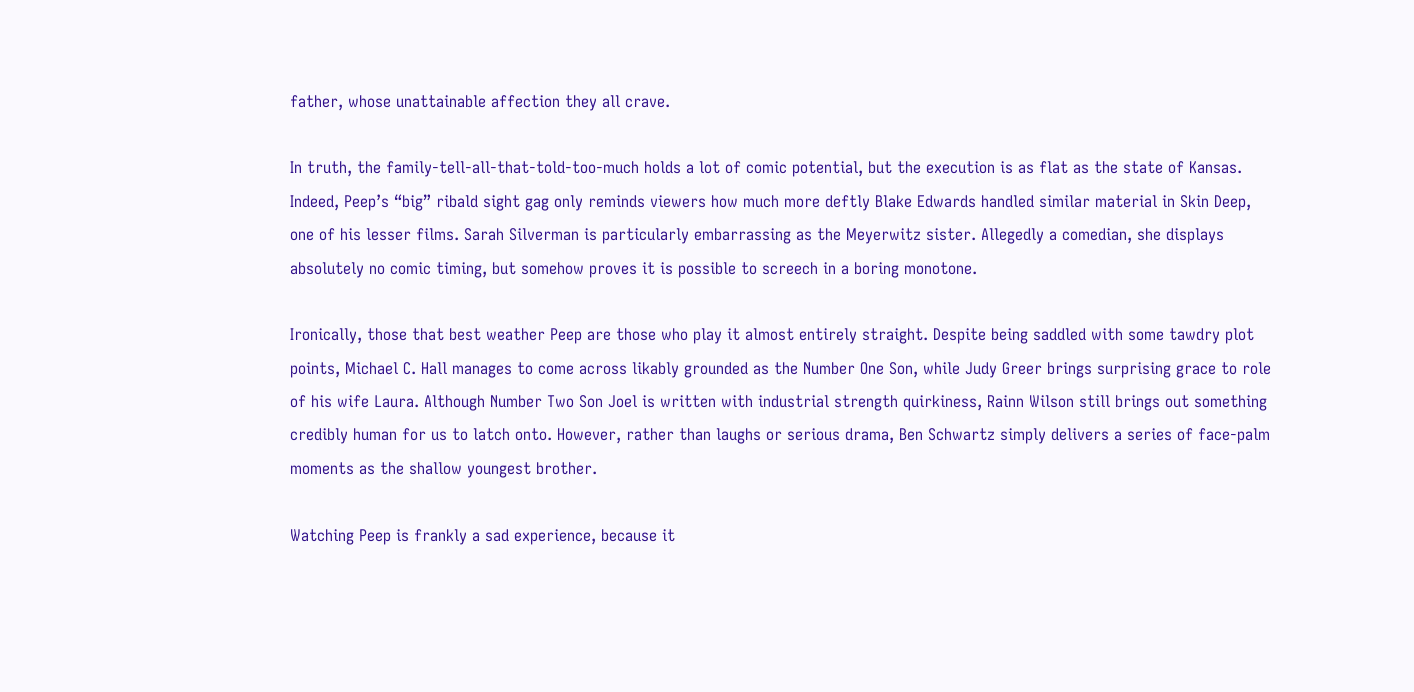father, whose unattainable affection they all crave.

In truth, the family-tell-all-that-told-too-much holds a lot of comic potential, but the execution is as flat as the state of Kansas. Indeed, Peep’s “big” ribald sight gag only reminds viewers how much more deftly Blake Edwards handled similar material in Skin Deep, one of his lesser films. Sarah Silverman is particularly embarrassing as the Meyerwitz sister. Allegedly a comedian, she displays absolutely no comic timing, but somehow proves it is possible to screech in a boring monotone.

Ironically, those that best weather Peep are those who play it almost entirely straight. Despite being saddled with some tawdry plot points, Michael C. Hall manages to come across likably grounded as the Number One Son, while Judy Greer brings surprising grace to role of his wife Laura. Although Number Two Son Joel is written with industrial strength quirkiness, Rainn Wilson still brings out something credibly human for us to latch onto. However, rather than laughs or serious drama, Ben Schwartz simply delivers a series of face-palm moments as the shallow youngest brother.

Watching Peep is frankly a sad experience, because it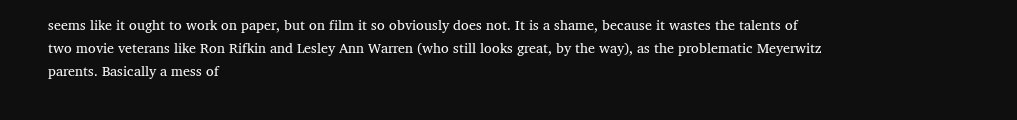seems like it ought to work on paper, but on film it so obviously does not. It is a shame, because it wastes the talents of two movie veterans like Ron Rifkin and Lesley Ann Warren (who still looks great, by the way), as the problematic Meyerwitz parents. Basically a mess of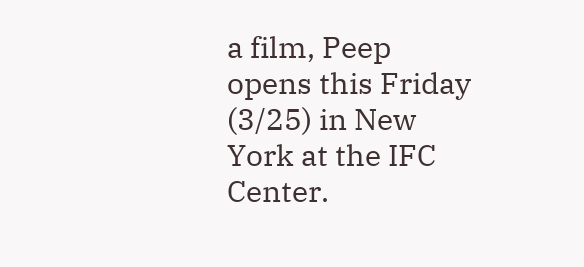a film, Peep opens this Friday (3/25) in New York at the IFC Center.